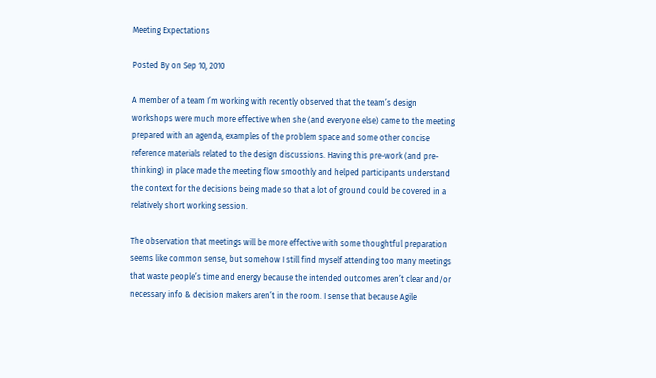Meeting Expectations

Posted By on Sep 10, 2010

A member of a team I’m working with recently observed that the team’s design workshops were much more effective when she (and everyone else) came to the meeting prepared with an agenda, examples of the problem space and some other concise reference materials related to the design discussions. Having this pre-work (and pre-thinking) in place made the meeting flow smoothly and helped participants understand the context for the decisions being made so that a lot of ground could be covered in a relatively short working session.

The observation that meetings will be more effective with some thoughtful preparation seems like common sense, but somehow I still find myself attending too many meetings that waste people’s time and energy because the intended outcomes aren’t clear and/or necessary info & decision makers aren’t in the room. I sense that because Agile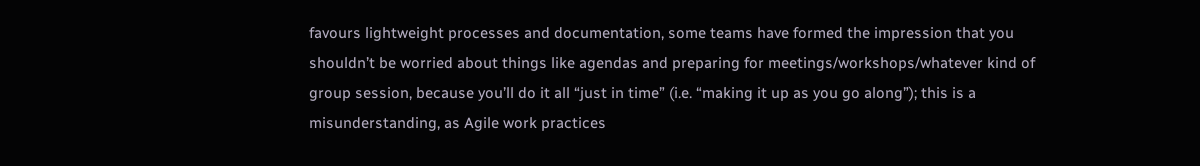favours lightweight processes and documentation, some teams have formed the impression that you shouldn’t be worried about things like agendas and preparing for meetings/workshops/whatever kind of group session, because you’ll do it all “just in time” (i.e. “making it up as you go along”); this is a misunderstanding, as Agile work practices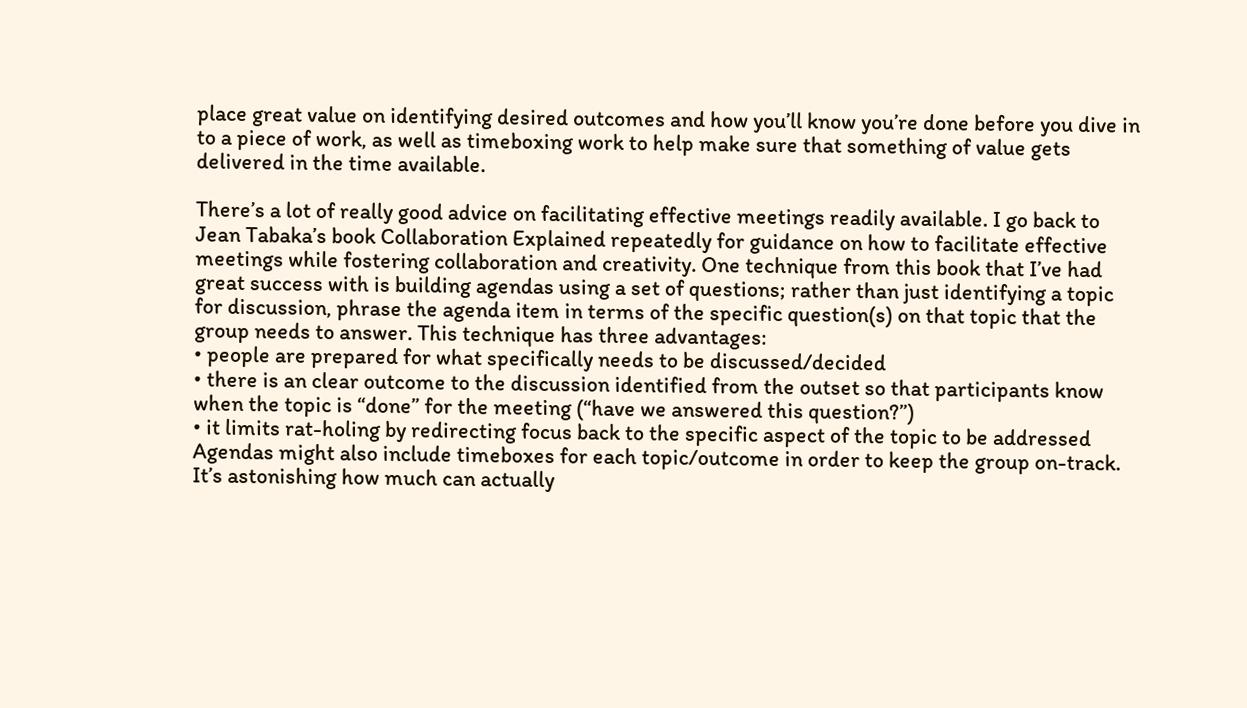place great value on identifying desired outcomes and how you’ll know you’re done before you dive in to a piece of work, as well as timeboxing work to help make sure that something of value gets delivered in the time available.

There’s a lot of really good advice on facilitating effective meetings readily available. I go back to Jean Tabaka’s book Collaboration Explained repeatedly for guidance on how to facilitate effective meetings while fostering collaboration and creativity. One technique from this book that I’ve had great success with is building agendas using a set of questions; rather than just identifying a topic for discussion, phrase the agenda item in terms of the specific question(s) on that topic that the group needs to answer. This technique has three advantages:
• people are prepared for what specifically needs to be discussed/decided
• there is an clear outcome to the discussion identified from the outset so that participants know when the topic is “done” for the meeting (“have we answered this question?”)
• it limits rat-holing by redirecting focus back to the specific aspect of the topic to be addressed
Agendas might also include timeboxes for each topic/outcome in order to keep the group on-track. It’s astonishing how much can actually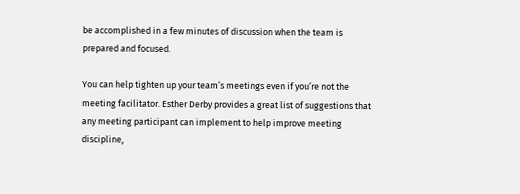be accomplished in a few minutes of discussion when the team is prepared and focused.

You can help tighten up your team’s meetings even if you’re not the meeting facilitator. Esther Derby provides a great list of suggestions that any meeting participant can implement to help improve meeting discipline,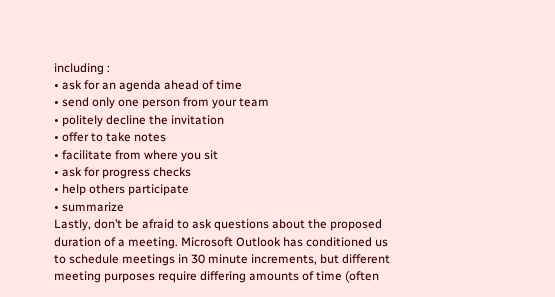including :
• ask for an agenda ahead of time
• send only one person from your team
• politely decline the invitation
• offer to take notes
• facilitate from where you sit
• ask for progress checks
• help others participate
• summarize
Lastly, don’t be afraid to ask questions about the proposed duration of a meeting. Microsoft Outlook has conditioned us to schedule meetings in 30 minute increments, but different meeting purposes require differing amounts of time (often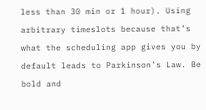less than 30 min or 1 hour). Using arbitrary timeslots because that’s what the scheduling app gives you by default leads to Parkinson’s Law. Be bold and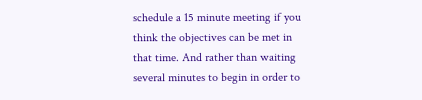schedule a 15 minute meeting if you think the objectives can be met in that time. And rather than waiting several minutes to begin in order to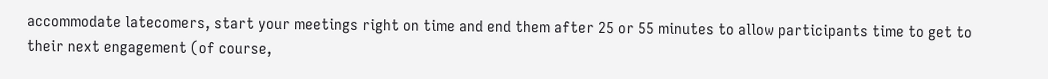accommodate latecomers, start your meetings right on time and end them after 25 or 55 minutes to allow participants time to get to their next engagement (of course,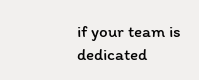if your team is dedicated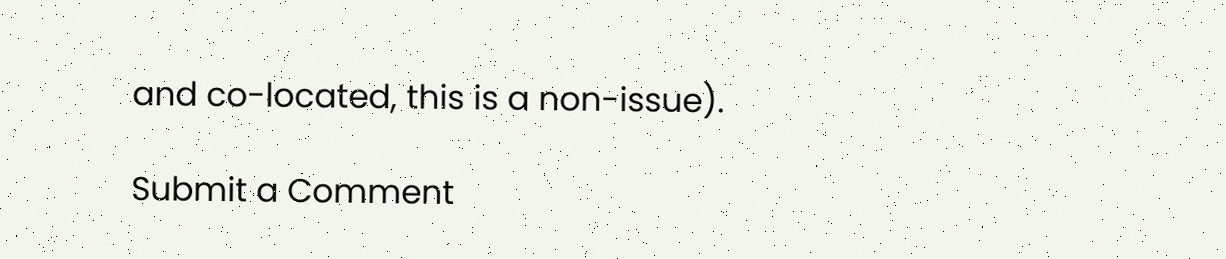and co-located, this is a non-issue).

Submit a Comment